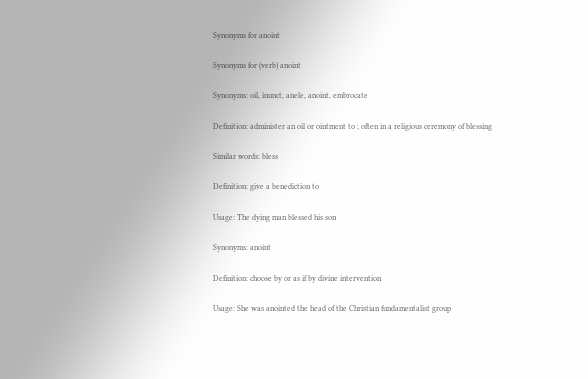Synonyms for anoint

Synonyms for (verb) anoint

Synonyms: oil, inunct, anele, anoint, embrocate

Definition: administer an oil or ointment to ; often in a religious ceremony of blessing

Similar words: bless

Definition: give a benediction to

Usage: The dying man blessed his son

Synonyms: anoint

Definition: choose by or as if by divine intervention

Usage: She was anointed the head of the Christian fundamentalist group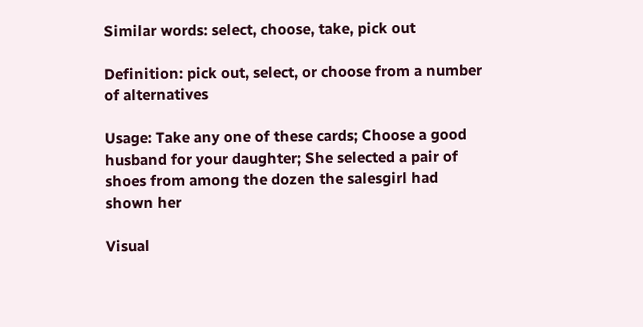Similar words: select, choose, take, pick out

Definition: pick out, select, or choose from a number of alternatives

Usage: Take any one of these cards; Choose a good husband for your daughter; She selected a pair of shoes from among the dozen the salesgirl had shown her

Visual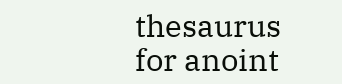thesaurus for anoint